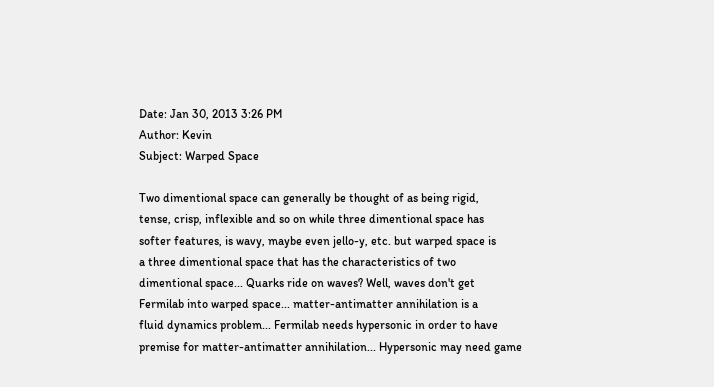Date: Jan 30, 2013 3:26 PM
Author: Kevin
Subject: Warped Space

Two dimentional space can generally be thought of as being rigid,
tense, crisp, inflexible and so on while three dimentional space has
softer features, is wavy, maybe even jello-y, etc. but warped space is
a three dimentional space that has the characteristics of two
dimentional space... Quarks ride on waves? Well, waves don't get
Fermilab into warped space... matter-antimatter annihilation is a
fluid dynamics problem... Fermilab needs hypersonic in order to have
premise for matter-antimatter annihilation... Hypersonic may need game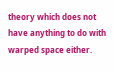theory which does not have anything to do with warped space either.